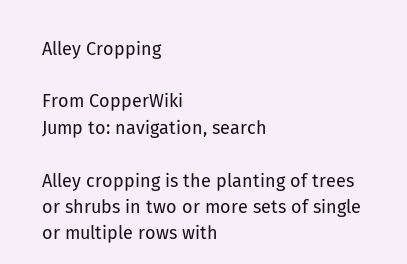Alley Cropping

From CopperWiki
Jump to: navigation, search

Alley cropping is the planting of trees or shrubs in two or more sets of single or multiple rows with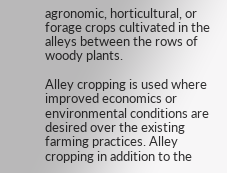agronomic, horticultural, or forage crops cultivated in the alleys between the rows of woody plants.

Alley cropping is used where improved economics or environmental conditions are desired over the existing farming practices. Alley cropping in addition to the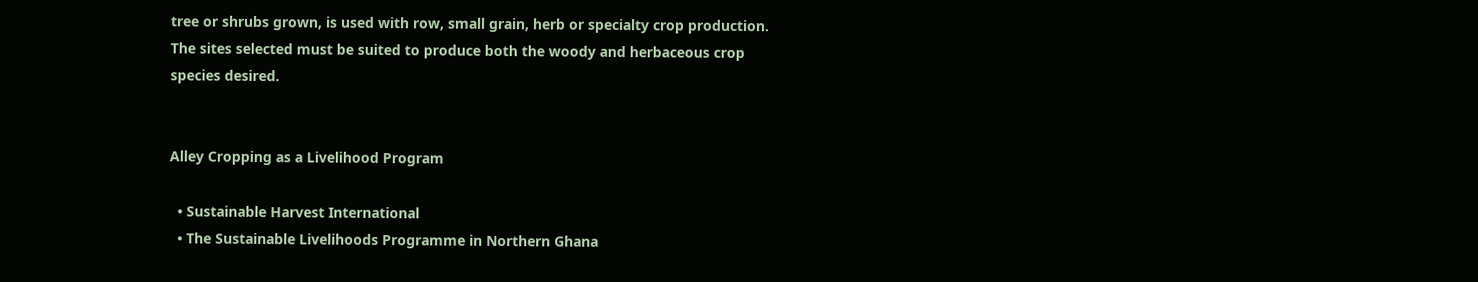tree or shrubs grown, is used with row, small grain, herb or specialty crop production. The sites selected must be suited to produce both the woody and herbaceous crop species desired.


Alley Cropping as a Livelihood Program

  • Sustainable Harvest International
  • The Sustainable Livelihoods Programme in Northern Ghana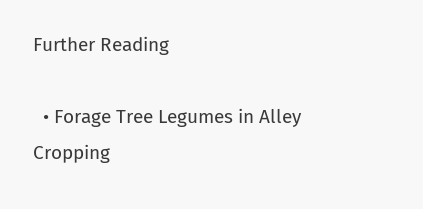Further Reading

  • Forage Tree Legumes in Alley Cropping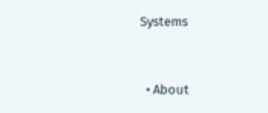Systems


  • About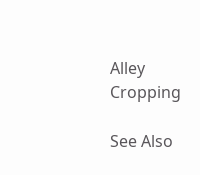Alley Cropping

See Also